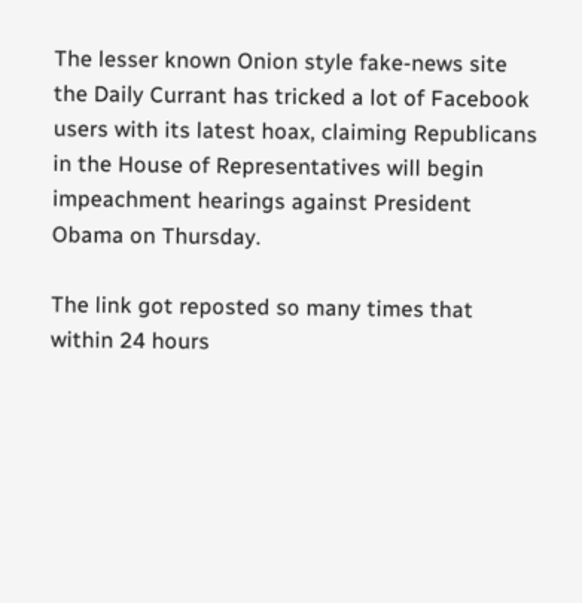The lesser known Onion style fake-news site the Daily Currant has tricked a lot of Facebook users with its latest hoax, claiming Republicans in the House of Representatives will begin impeachment hearings against President Obama on Thursday.

The link got reposted so many times that within 24 hours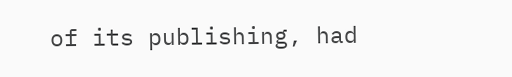of its publishing, had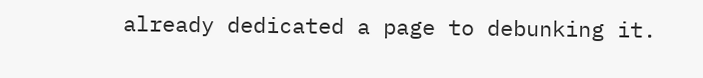already dedicated a page to debunking it.